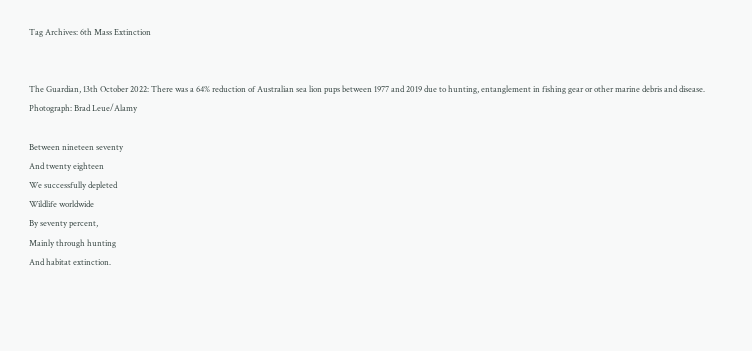Tag Archives: 6th Mass Extinction


The Guardian, 13th October 2022: There was a 64% reduction of Australian sea lion pups between 1977 and 2019 due to hunting, entanglement in fishing gear or other marine debris and disease. Photograph: Brad Leue/Alamy

Between nineteen seventy
And twenty eighteen
We successfully depleted
Wildlife worldwide
By seventy percent,
Mainly through hunting
And habitat extinction.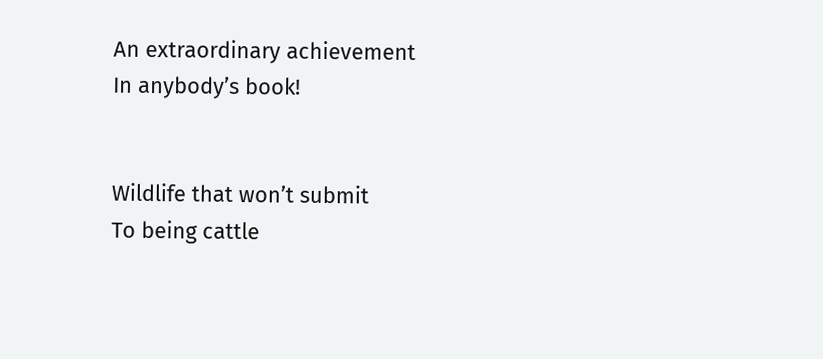An extraordinary achievement
In anybody’s book!


Wildlife that won’t submit
To being cattle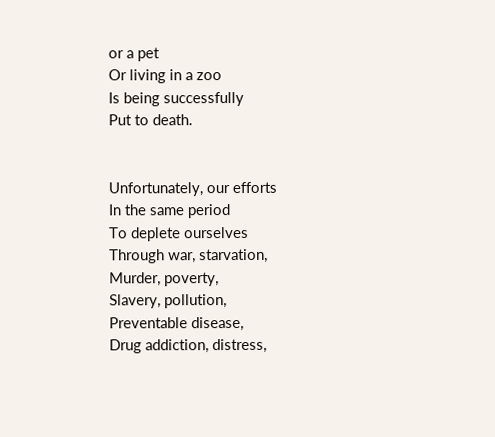or a pet
Or living in a zoo
Is being successfully
Put to death.


Unfortunately, our efforts
In the same period
To deplete ourselves
Through war, starvation,
Murder, poverty,
Slavery, pollution,
Preventable disease,
Drug addiction, distress,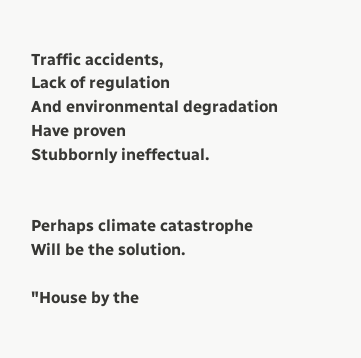Traffic accidents,
Lack of regulation
And environmental degradation
Have proven
Stubbornly ineffectual.


Perhaps climate catastrophe
Will be the solution.

"House by the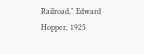Railroad," Edward Hopper, 1925